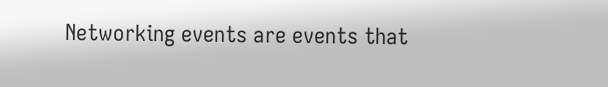Networking events are events that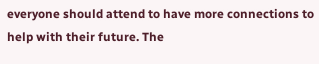everyone should attend to have more connections to help with their future. The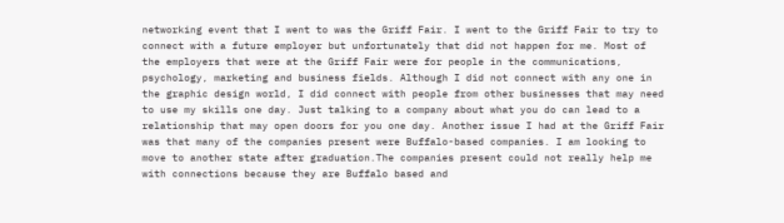networking event that I went to was the Griff Fair. I went to the Griff Fair to try to connect with a future employer but unfortunately that did not happen for me. Most of the employers that were at the Griff Fair were for people in the communications, psychology, marketing and business fields. Although I did not connect with any one in the graphic design world, I did connect with people from other businesses that may need to use my skills one day. Just talking to a company about what you do can lead to a relationship that may open doors for you one day. Another issue I had at the Griff Fair was that many of the companies present were Buffalo-based companies. I am looking to move to another state after graduation.The companies present could not really help me with connections because they are Buffalo based and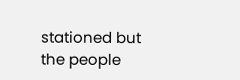stationed but the people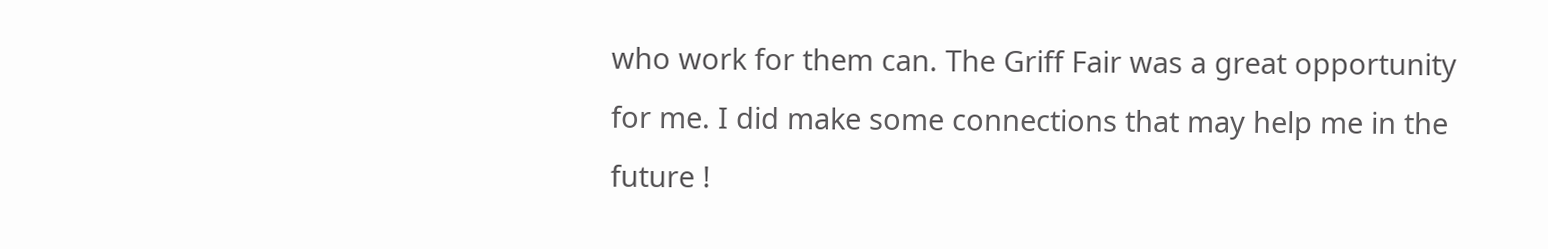who work for them can. The Griff Fair was a great opportunity for me. I did make some connections that may help me in the future !